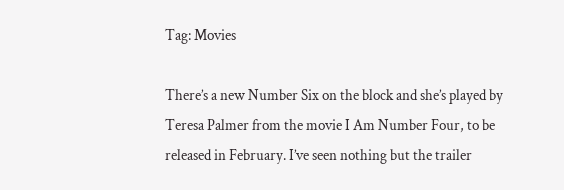Tag: Movies

There’s a new Number Six on the block and she’s played by Teresa Palmer from the movie I Am Number Four, to be released in February. I’ve seen nothing but the trailer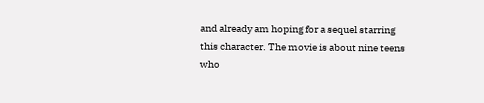and already am hoping for a sequel starring this character. The movie is about nine teens who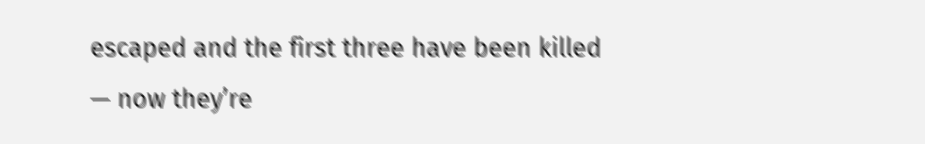escaped and the first three have been killed — now they’re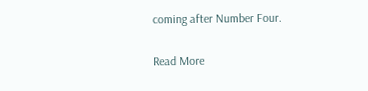coming after Number Four.

Read More